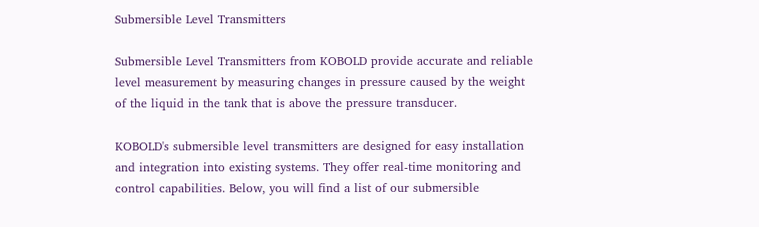Submersible Level Transmitters

Submersible Level Transmitters from KOBOLD provide accurate and reliable level measurement by measuring changes in pressure caused by the weight of the liquid in the tank that is above the pressure transducer.

KOBOLD's submersible level transmitters are designed for easy installation and integration into existing systems. They offer real-time monitoring and control capabilities. Below, you will find a list of our submersible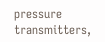pressure transmitters,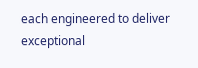each engineered to deliver exceptional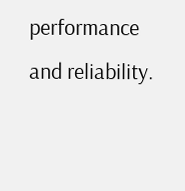performance and reliability.